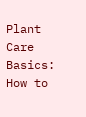Plant Care Basics: How to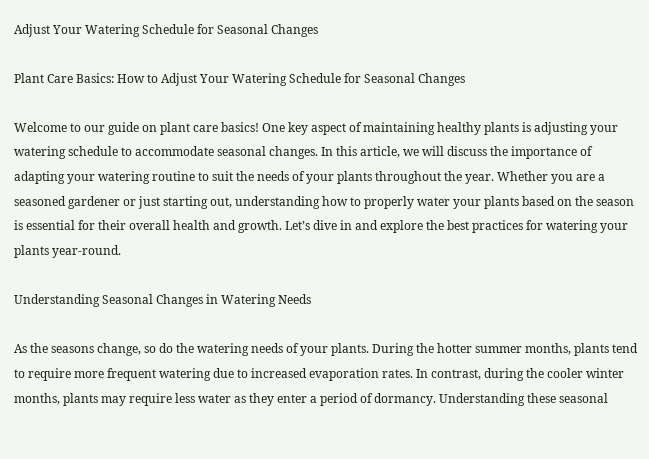Adjust Your Watering Schedule for Seasonal Changes

Plant Care Basics: How to Adjust Your Watering Schedule for Seasonal Changes

Welcome to our guide on plant care basics! One key aspect of maintaining healthy plants is adjusting your watering schedule to accommodate seasonal changes. In this article, we will discuss the importance of adapting your watering routine to suit the needs of your plants throughout the year. Whether you are a seasoned gardener or just starting out, understanding how to properly water your plants based on the season is essential for their overall health and growth. Let’s dive in and explore the best practices for watering your plants year-round.

Understanding Seasonal Changes in Watering Needs

As the seasons change, so do the watering needs of your plants. During the hotter summer months, plants tend to require more frequent watering due to increased evaporation rates. In contrast, during the cooler winter months, plants may require less water as they enter a period of dormancy. Understanding these seasonal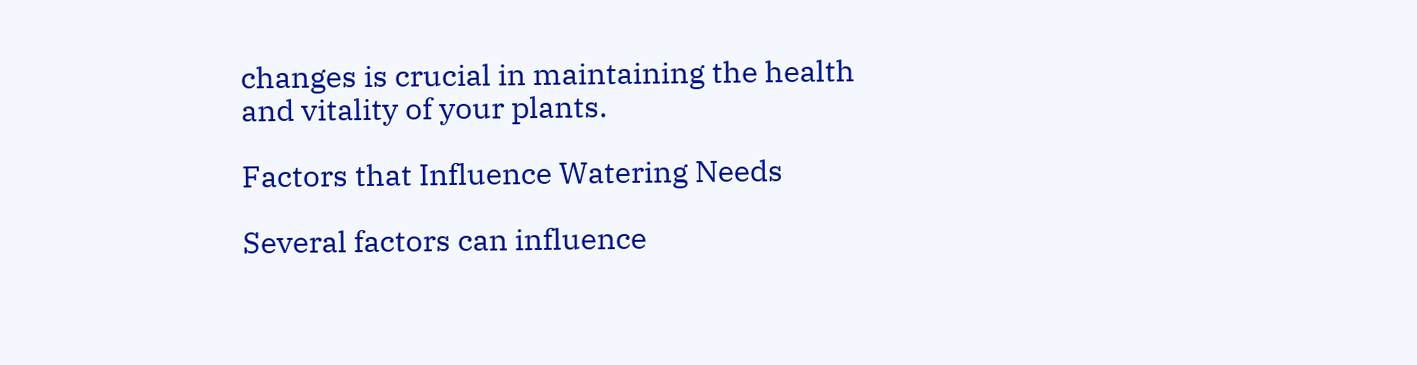changes is crucial in maintaining the health and vitality of your plants.

Factors that Influence Watering Needs

Several factors can influence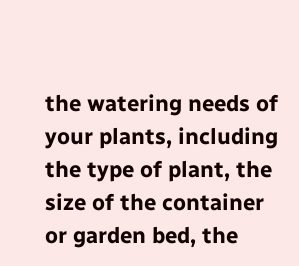the watering needs of your plants, including the type of plant, the size of the container or garden bed, the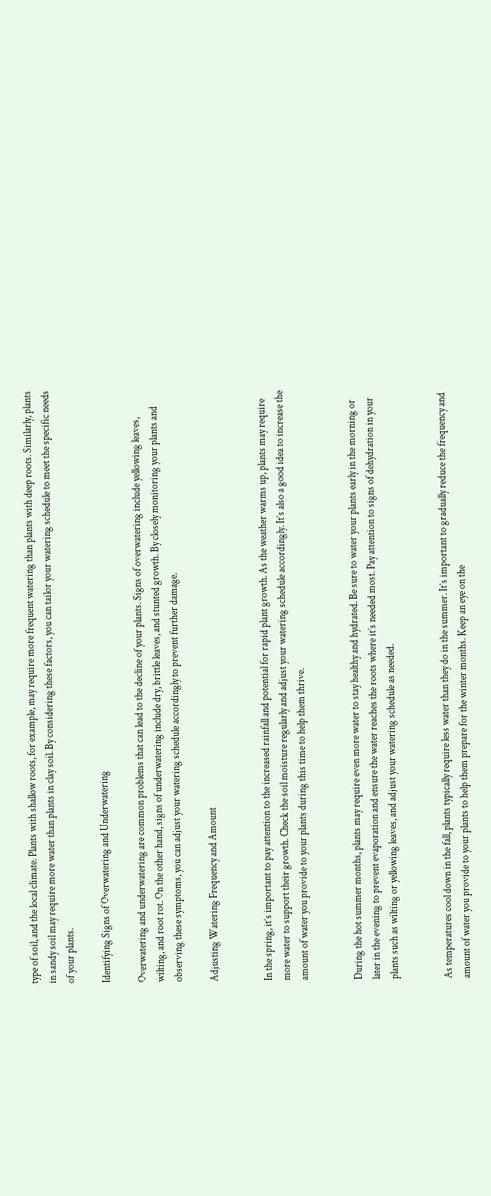type of soil, and the local climate. Plants with shallow roots, for example, may require more frequent watering than plants with deep roots. Similarly, plants in sandy soil may require more water than plants in clay soil. By considering these factors, you can tailor your watering schedule to meet the specific needs of your plants.

Identifying Signs of Overwatering and Underwatering

Overwatering and underwatering are common problems that can lead to the decline of your plants. Signs of overwatering include yellowing leaves, wilting, and root rot. On the other hand, signs of underwatering include dry, brittle leaves, and stunted growth. By closely monitoring your plants and observing these symptoms, you can adjust your watering schedule accordingly to prevent further damage.

Adjusting Watering Frequency and Amount


In the spring, it’s important to pay attention to the increased rainfall and potential for rapid plant growth. As the weather warms up, plants may require more water to support their growth. Check the soil moisture regularly and adjust your watering schedule accordingly. It’s also a good idea to increase the amount of water you provide to your plants during this time to help them thrive.


During the hot summer months, plants may require even more water to stay healthy and hydrated. Be sure to water your plants early in the morning or later in the evening to prevent evaporation and ensure the water reaches the roots where it’s needed most. Pay attention to signs of dehydration in your plants such as wilting or yellowing leaves, and adjust your watering schedule as needed.


As temperatures cool down in the fall, plants typically require less water than they do in the summer. It’s important to gradually reduce the frequency and amount of water you provide to your plants to help them prepare for the winter months. Keep an eye on the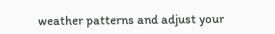weather patterns and adjust your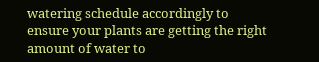watering schedule accordingly to ensure your plants are getting the right amount of water to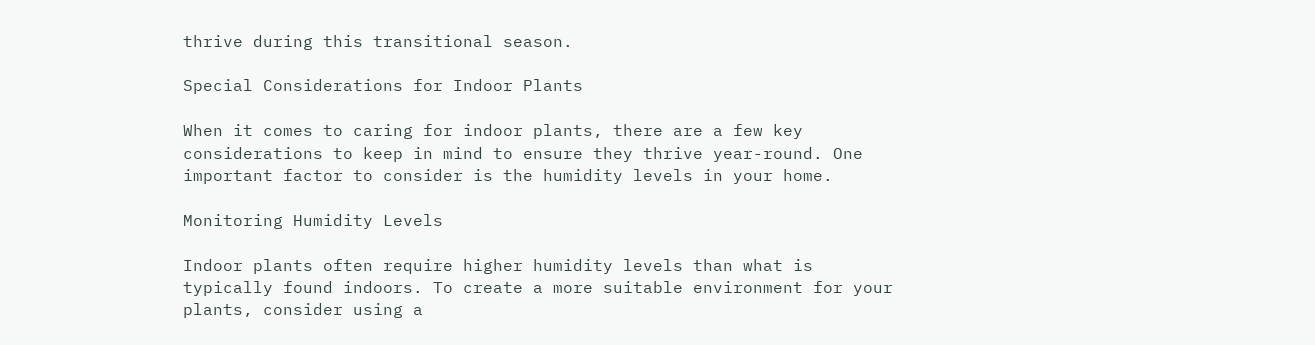thrive during this transitional season.

Special Considerations for Indoor Plants

When it comes to caring for indoor plants, there are a few key considerations to keep in mind to ensure they thrive year-round. One important factor to consider is the humidity levels in your home.

Monitoring Humidity Levels

Indoor plants often require higher humidity levels than what is typically found indoors. To create a more suitable environment for your plants, consider using a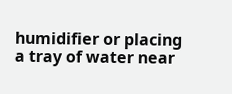humidifier or placing a tray of water near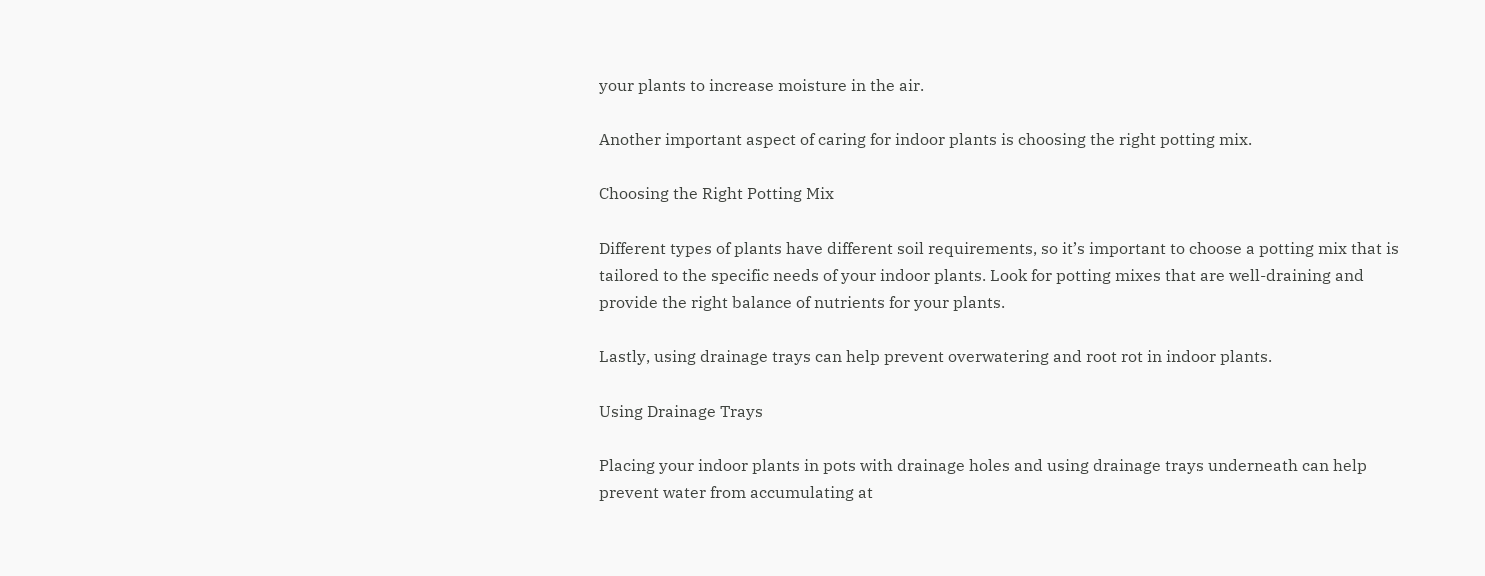your plants to increase moisture in the air.

Another important aspect of caring for indoor plants is choosing the right potting mix.

Choosing the Right Potting Mix

Different types of plants have different soil requirements, so it’s important to choose a potting mix that is tailored to the specific needs of your indoor plants. Look for potting mixes that are well-draining and provide the right balance of nutrients for your plants.

Lastly, using drainage trays can help prevent overwatering and root rot in indoor plants.

Using Drainage Trays

Placing your indoor plants in pots with drainage holes and using drainage trays underneath can help prevent water from accumulating at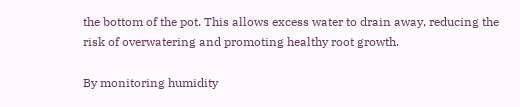the bottom of the pot. This allows excess water to drain away, reducing the risk of overwatering and promoting healthy root growth.

By monitoring humidity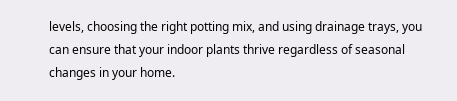levels, choosing the right potting mix, and using drainage trays, you can ensure that your indoor plants thrive regardless of seasonal changes in your home.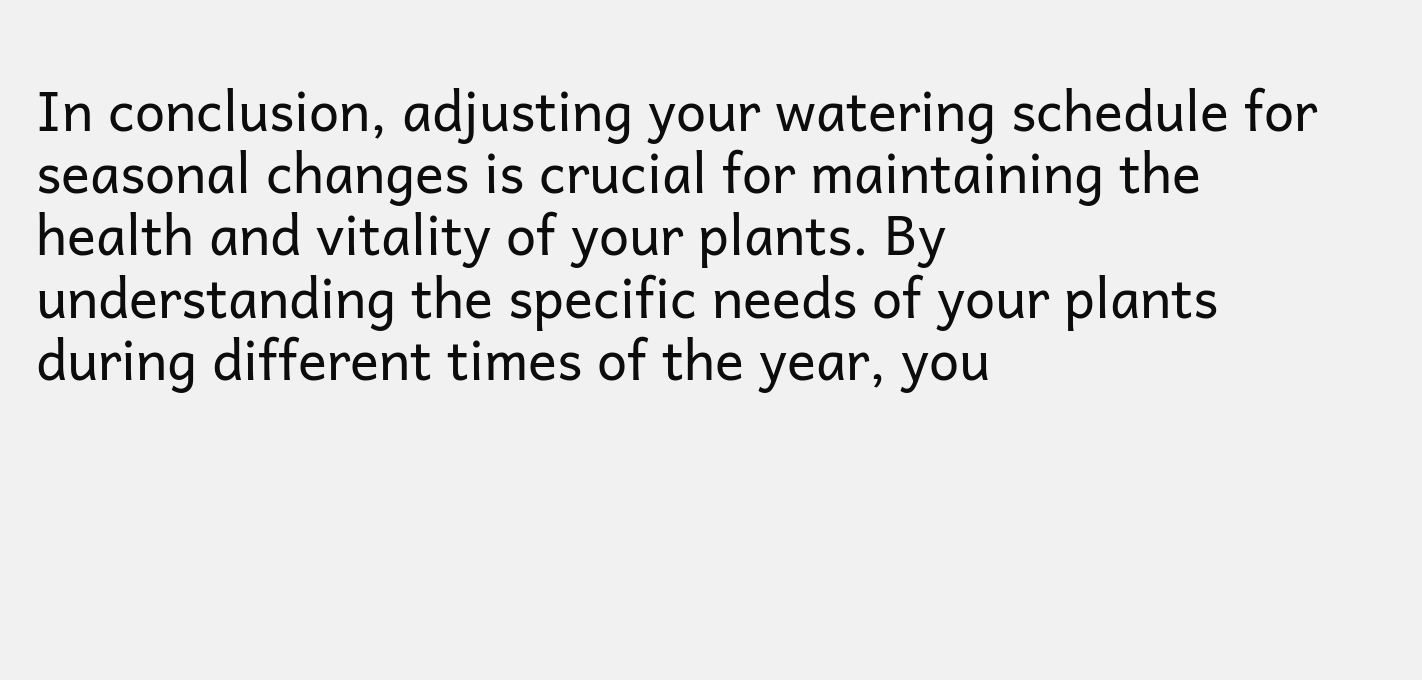In conclusion, adjusting your watering schedule for seasonal changes is crucial for maintaining the health and vitality of your plants. By understanding the specific needs of your plants during different times of the year, you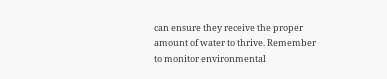can ensure they receive the proper amount of water to thrive. Remember to monitor environmental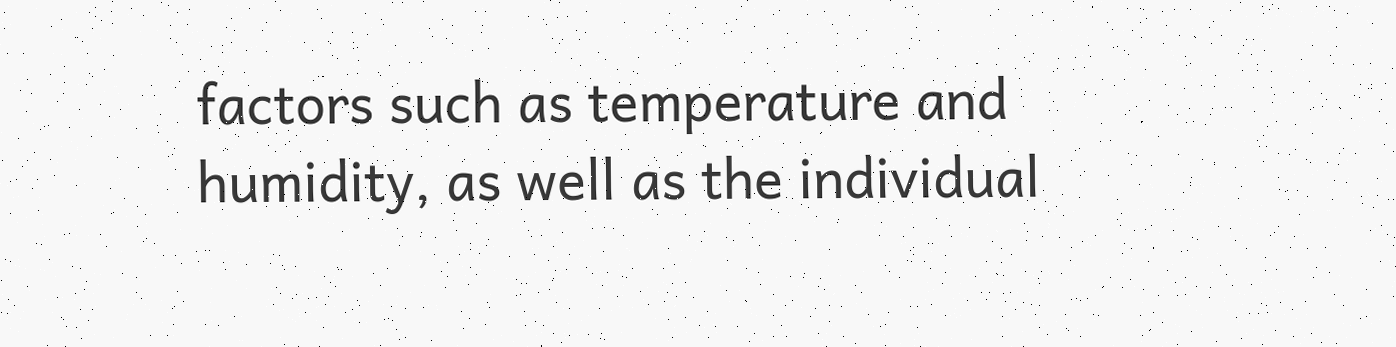factors such as temperature and humidity, as well as the individual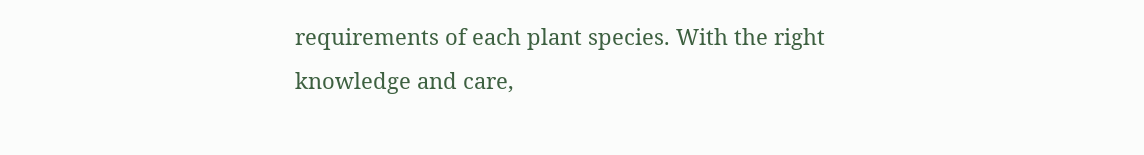requirements of each plant species. With the right knowledge and care,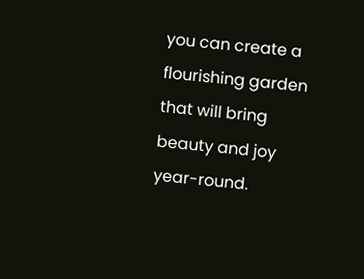you can create a flourishing garden that will bring beauty and joy year-round.